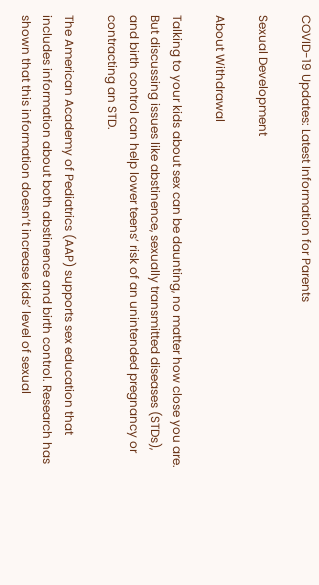COVID-19 Updates: Latest Information for Parents

Sexual Development

About Withdrawal

Talking to your kids about sex can be daunting, no matter how close you are. But discussing issues like abstinence, sexually transmitted diseases (STDs), and birth control can help lower teens’ risk of an unintended pregnancy or contracting an STD.

The American Academy of Pediatrics (AAP) supports sex education that includes information about both abstinence and birth control. Research has shown that this information doesn’t increase kids’ level of sexual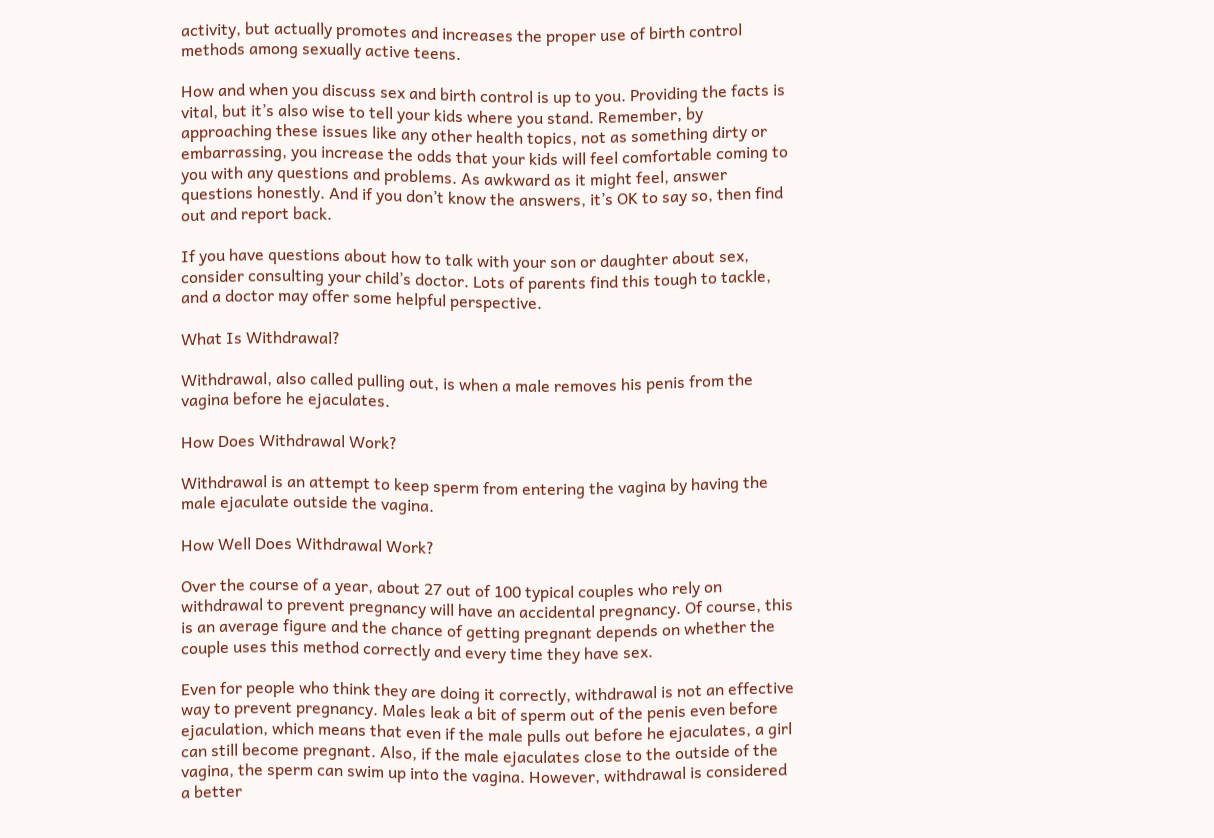activity, but actually promotes and increases the proper use of birth control methods among sexually active teens.

How and when you discuss sex and birth control is up to you. Providing the facts is vital, but it’s also wise to tell your kids where you stand. Remember, by approaching these issues like any other health topics, not as something dirty or embarrassing, you increase the odds that your kids will feel comfortable coming to you with any questions and problems. As awkward as it might feel, answer questions honestly. And if you don’t know the answers, it’s OK to say so, then find out and report back.

If you have questions about how to talk with your son or daughter about sex, consider consulting your child’s doctor. Lots of parents find this tough to tackle, and a doctor may offer some helpful perspective.

What Is Withdrawal?

Withdrawal, also called pulling out, is when a male removes his penis from the vagina before he ejaculates.

How Does Withdrawal Work?

Withdrawal is an attempt to keep sperm from entering the vagina by having the male ejaculate outside the vagina.

How Well Does Withdrawal Work?

Over the course of a year, about 27 out of 100 typical couples who rely on withdrawal to prevent pregnancy will have an accidental pregnancy. Of course, this is an average figure and the chance of getting pregnant depends on whether the couple uses this method correctly and every time they have sex.

Even for people who think they are doing it correctly, withdrawal is not an effective way to prevent pregnancy. Males leak a bit of sperm out of the penis even before ejaculation, which means that even if the male pulls out before he ejaculates, a girl can still become pregnant. Also, if the male ejaculates close to the outside of the vagina, the sperm can swim up into the vagina. However, withdrawal is considered a better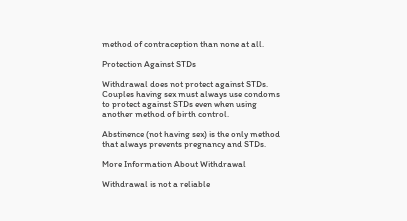method of contraception than none at all.

Protection Against STDs

Withdrawal does not protect against STDs. Couples having sex must always use condoms to protect against STDs even when using another method of birth control.

Abstinence (not having sex) is the only method that always prevents pregnancy and STDs.

More Information About Withdrawal

Withdrawal is not a reliable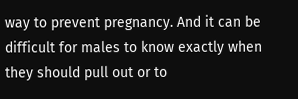way to prevent pregnancy. And it can be difficult for males to know exactly when they should pull out or to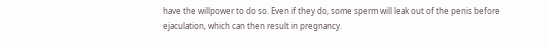have the willpower to do so. Even if they do, some sperm will leak out of the penis before ejaculation, which can then result in pregnancy.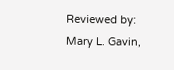Reviewed by: Mary L. Gavin,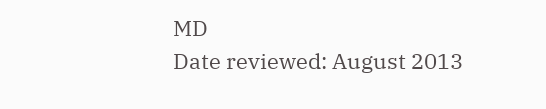MD
Date reviewed: August 2013